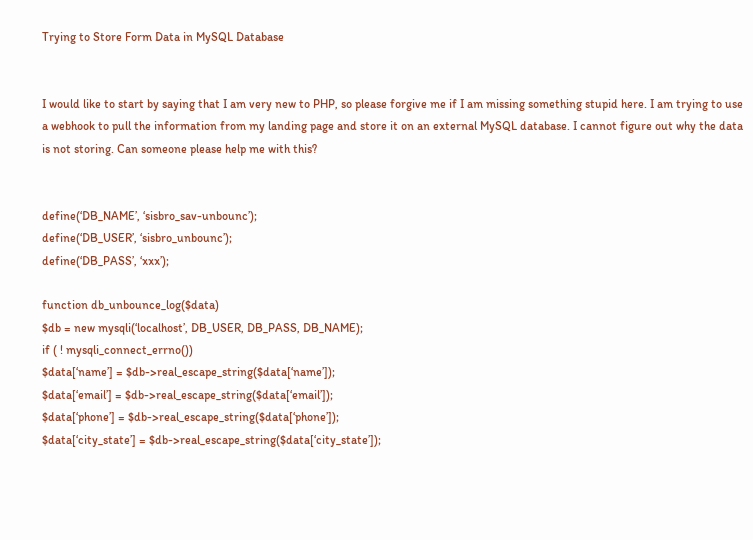Trying to Store Form Data in MySQL Database


I would like to start by saying that I am very new to PHP, so please forgive me if I am missing something stupid here. I am trying to use a webhook to pull the information from my landing page and store it on an external MySQL database. I cannot figure out why the data is not storing. Can someone please help me with this?


define(‘DB_NAME’, ‘sisbro_sav-unbounc’);
define(‘DB_USER’, ‘sisbro_unbounc’);
define(‘DB_PASS’, ‘xxx’);

function db_unbounce_log($data)
$db = new mysqli(‘localhost’, DB_USER, DB_PASS, DB_NAME);
if ( ! mysqli_connect_errno())
$data[‘name’] = $db->real_escape_string($data[‘name’]);
$data[‘email’] = $db->real_escape_string($data[‘email’]);
$data[‘phone’] = $db->real_escape_string($data[‘phone’]);
$data[‘city_state’] = $db->real_escape_string($data[‘city_state’]);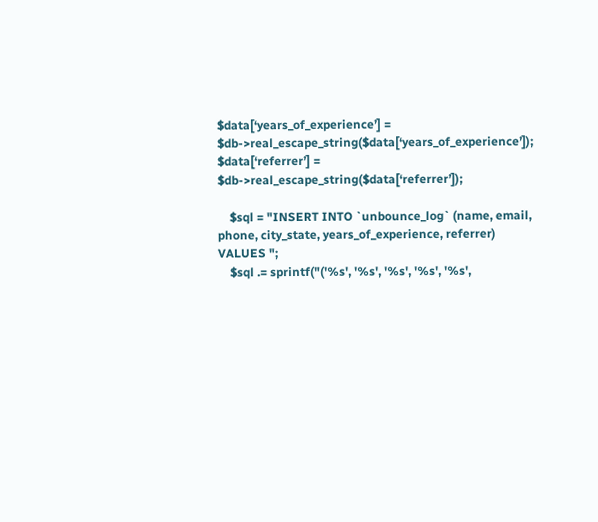$data[‘years_of_experience’] = $db->real_escape_string($data[‘years_of_experience’]);
$data[‘referrer’] = $db->real_escape_string($data[‘referrer’]);

    $sql = "INSERT INTO `unbounce_log` (name, email, phone, city_state, years_of_experience, referrer) VALUES ";
    $sql .= sprintf("('%s', '%s', '%s', '%s', '%s',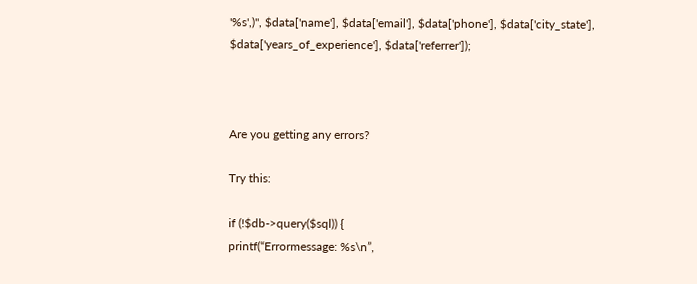'%s',)", $data['name'], $data['email'], $data['phone'], $data['city_state'], $data['years_of_experience'], $data['referrer']);



Are you getting any errors?

Try this:

if (!$db->query($sql)) {
printf(“Errormessage: %s\n”,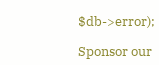$db->error);

Sponsor our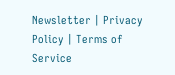Newsletter | Privacy Policy | Terms of Service